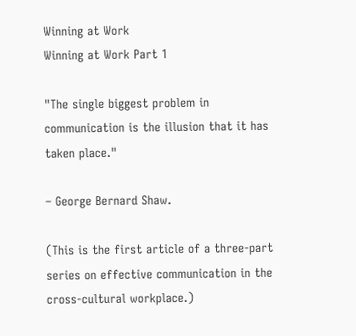Winning at Work
Winning at Work Part 1

"The single biggest problem in communication is the illusion that it has taken place."

– George Bernard Shaw.

(This is the first article of a three-part series on effective communication in the cross-cultural workplace.)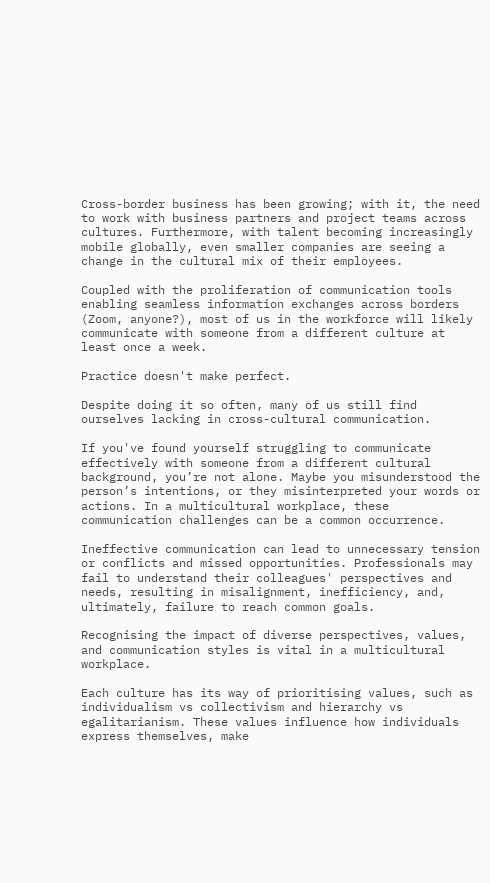Cross-border business has been growing; with it, the need to work with business partners and project teams across cultures. Furthermore, with talent becoming increasingly mobile globally, even smaller companies are seeing a change in the cultural mix of their employees.

Coupled with the proliferation of communication tools enabling seamless information exchanges across borders (Zoom, anyone?), most of us in the workforce will likely communicate with someone from a different culture at least once a week.

Practice doesn't make perfect.

Despite doing it so often, many of us still find ourselves lacking in cross-cultural communication.

If you've found yourself struggling to communicate effectively with someone from a different cultural background, you’re not alone. Maybe you misunderstood the person’s intentions, or they misinterpreted your words or actions. In a multicultural workplace, these communication challenges can be a common occurrence.

Ineffective communication can lead to unnecessary tension or conflicts and missed opportunities. Professionals may fail to understand their colleagues' perspectives and needs, resulting in misalignment, inefficiency, and, ultimately, failure to reach common goals.

Recognising the impact of diverse perspectives, values, and communication styles is vital in a multicultural workplace.

Each culture has its way of prioritising values, such as individualism vs collectivism and hierarchy vs egalitarianism. These values influence how individuals express themselves, make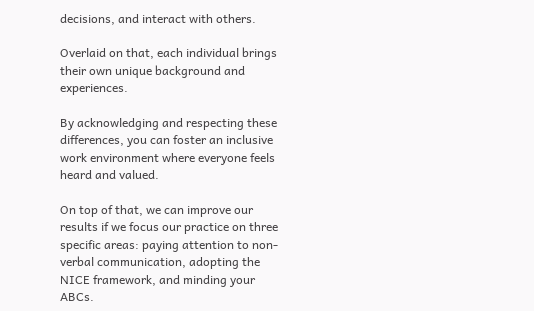decisions, and interact with others.

Overlaid on that, each individual brings their own unique background and experiences.

By acknowledging and respecting these differences, you can foster an inclusive work environment where everyone feels heard and valued.

On top of that, we can improve our results if we focus our practice on three specific areas: paying attention to non-verbal communication, adopting the NICE framework, and minding your ABCs.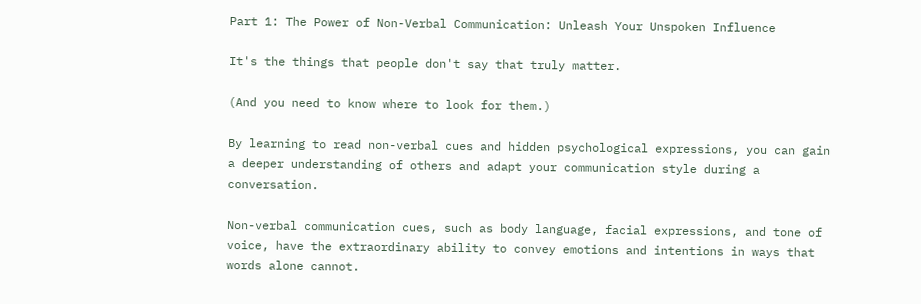Part 1: The Power of Non-Verbal Communication: Unleash Your Unspoken Influence

It's the things that people don't say that truly matter.

(And you need to know where to look for them.)

By learning to read non-verbal cues and hidden psychological expressions, you can gain a deeper understanding of others and adapt your communication style during a conversation.

Non-verbal communication cues, such as body language, facial expressions, and tone of voice, have the extraordinary ability to convey emotions and intentions in ways that words alone cannot.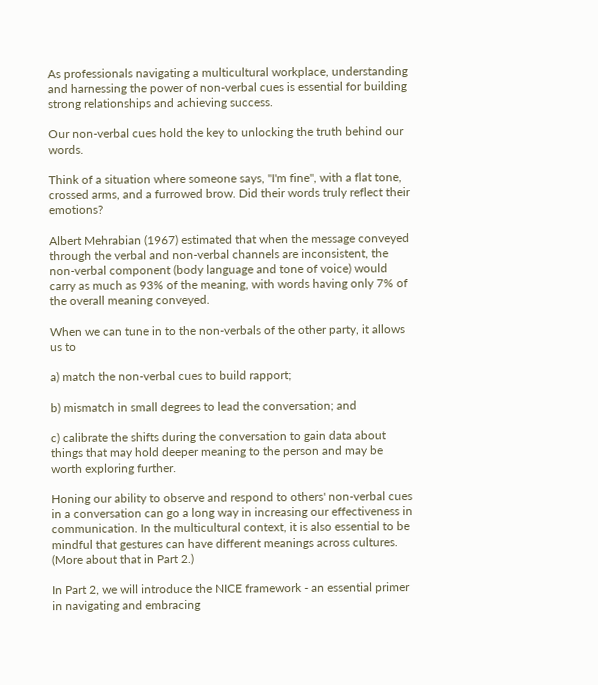As professionals navigating a multicultural workplace, understanding and harnessing the power of non-verbal cues is essential for building strong relationships and achieving success.

Our non-verbal cues hold the key to unlocking the truth behind our words.

Think of a situation where someone says, "I'm fine", with a flat tone, crossed arms, and a furrowed brow. Did their words truly reflect their emotions?

Albert Mehrabian (1967) estimated that when the message conveyed through the verbal and non-verbal channels are inconsistent, the non-verbal component (body language and tone of voice) would carry as much as 93% of the meaning, with words having only 7% of the overall meaning conveyed.

When we can tune in to the non-verbals of the other party, it allows us to

a) match the non-verbal cues to build rapport;

b) mismatch in small degrees to lead the conversation; and

c) calibrate the shifts during the conversation to gain data about things that may hold deeper meaning to the person and may be worth exploring further.

Honing our ability to observe and respond to others' non-verbal cues in a conversation can go a long way in increasing our effectiveness in communication. In the multicultural context, it is also essential to be mindful that gestures can have different meanings across cultures. (More about that in Part 2.)

In Part 2, we will introduce the NICE framework - an essential primer in navigating and embracing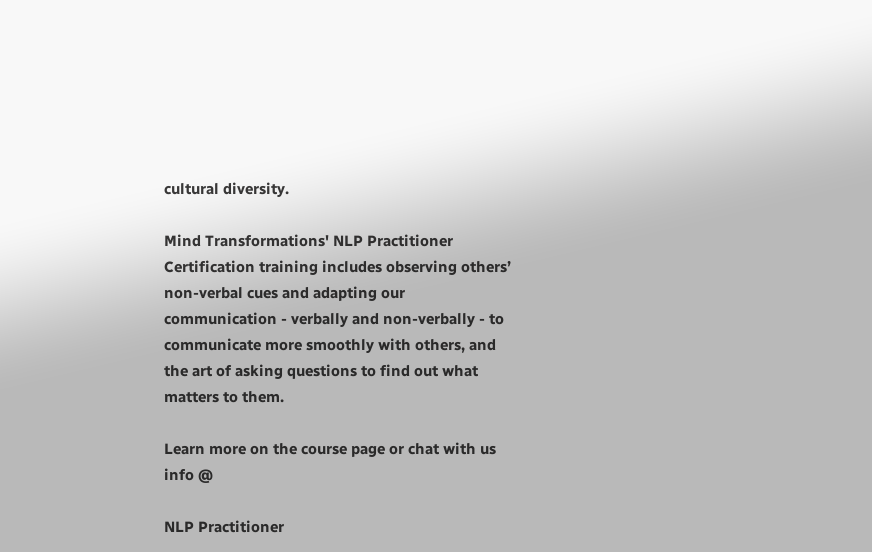cultural diversity.

Mind Transformations' NLP Practitioner Certification training includes observing others’ non-verbal cues and adapting our communication - verbally and non-verbally - to communicate more smoothly with others, and the art of asking questions to find out what matters to them.

Learn more on the course page or chat with us info @

NLP Practitioner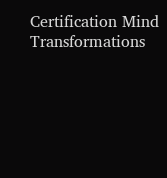Certification Mind Transformations